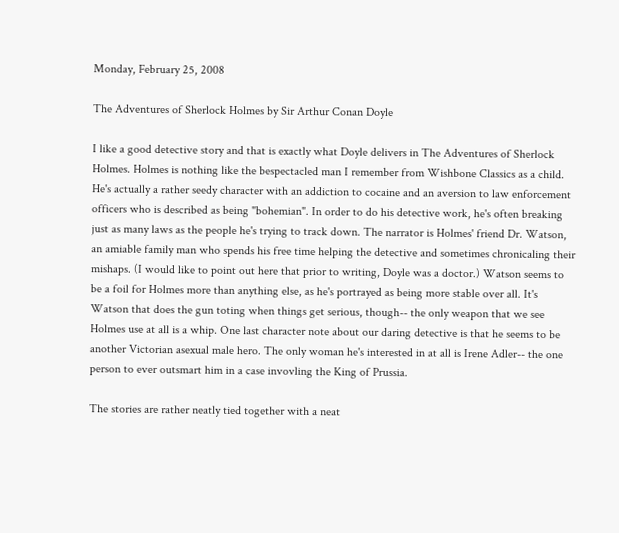Monday, February 25, 2008

The Adventures of Sherlock Holmes by Sir Arthur Conan Doyle

I like a good detective story and that is exactly what Doyle delivers in The Adventures of Sherlock Holmes. Holmes is nothing like the bespectacled man I remember from Wishbone Classics as a child. He's actually a rather seedy character with an addiction to cocaine and an aversion to law enforcement officers who is described as being "bohemian". In order to do his detective work, he's often breaking just as many laws as the people he's trying to track down. The narrator is Holmes' friend Dr. Watson, an amiable family man who spends his free time helping the detective and sometimes chronicaling their mishaps. (I would like to point out here that prior to writing, Doyle was a doctor.) Watson seems to be a foil for Holmes more than anything else, as he's portrayed as being more stable over all. It's Watson that does the gun toting when things get serious, though-- the only weapon that we see Holmes use at all is a whip. One last character note about our daring detective is that he seems to be another Victorian asexual male hero. The only woman he's interested in at all is Irene Adler-- the one person to ever outsmart him in a case invovling the King of Prussia.

The stories are rather neatly tied together with a neat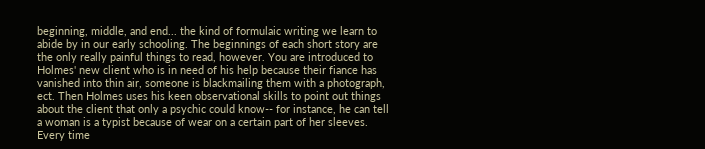beginning, middle, and end... the kind of formulaic writing we learn to abide by in our early schooling. The beginnings of each short story are the only really painful things to read, however. You are introduced to Holmes' new client who is in need of his help because their fiance has vanished into thin air, someone is blackmailing them with a photograph, ect. Then Holmes uses his keen observational skills to point out things about the client that only a psychic could know-- for instance, he can tell a woman is a typist because of wear on a certain part of her sleeves. Every time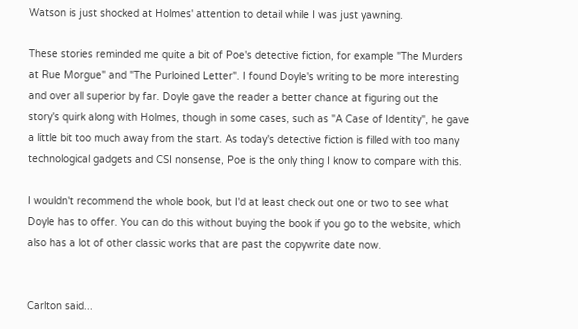Watson is just shocked at Holmes' attention to detail while I was just yawning.

These stories reminded me quite a bit of Poe's detective fiction, for example "The Murders at Rue Morgue" and "The Purloined Letter". I found Doyle's writing to be more interesting and over all superior by far. Doyle gave the reader a better chance at figuring out the story's quirk along with Holmes, though in some cases, such as "A Case of Identity", he gave a little bit too much away from the start. As today's detective fiction is filled with too many technological gadgets and CSI nonsense, Poe is the only thing I know to compare with this.

I wouldn't recommend the whole book, but I'd at least check out one or two to see what Doyle has to offer. You can do this without buying the book if you go to the website, which also has a lot of other classic works that are past the copywrite date now.


Carlton said...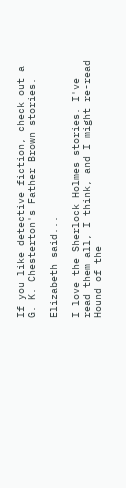If you like detective fiction, check out a G. K. Chesterton's Father Brown stories.

Elizabeth said...

I love the Sherlock Holmes stories. I've read them all, I think, and I might re-read Hound of the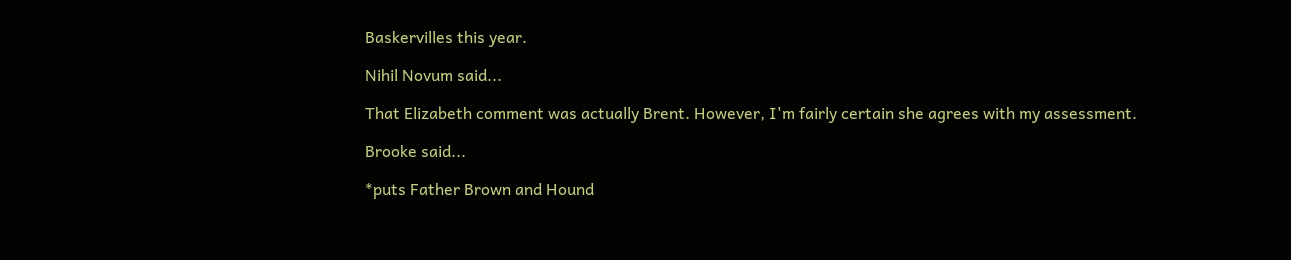Baskervilles this year.

Nihil Novum said...

That Elizabeth comment was actually Brent. However, I'm fairly certain she agrees with my assessment.

Brooke said...

*puts Father Brown and Hound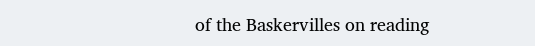of the Baskervilles on reading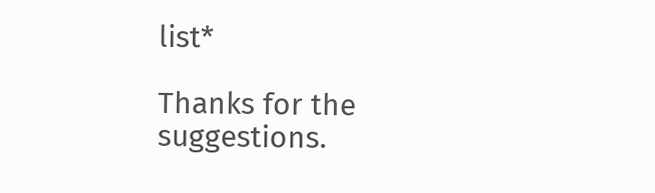list*

Thanks for the suggestions.